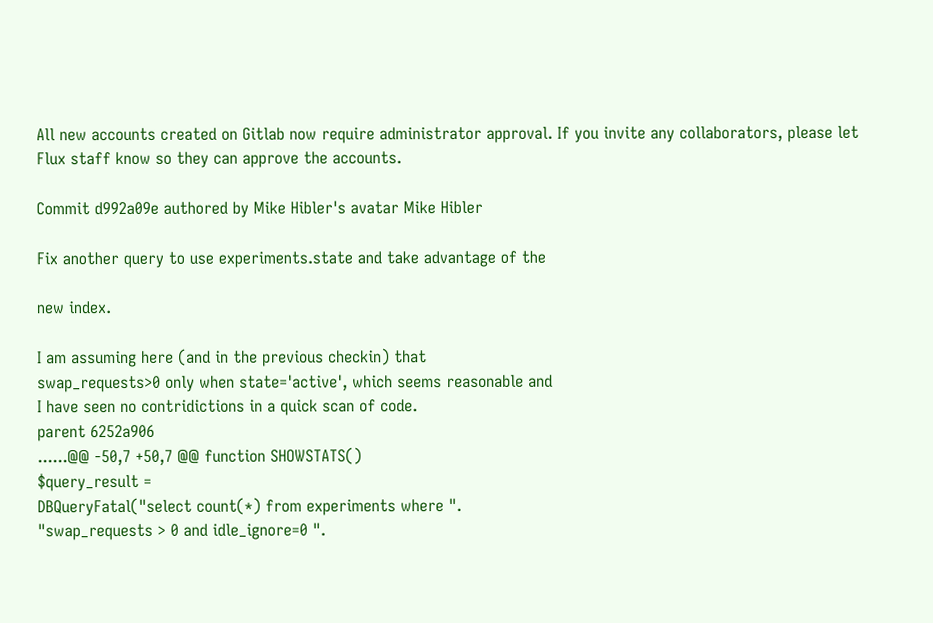All new accounts created on Gitlab now require administrator approval. If you invite any collaborators, please let Flux staff know so they can approve the accounts.

Commit d992a09e authored by Mike Hibler's avatar Mike Hibler

Fix another query to use experiments.state and take advantage of the

new index.

I am assuming here (and in the previous checkin) that
swap_requests>0 only when state='active', which seems reasonable and
I have seen no contridictions in a quick scan of code.
parent 6252a906
......@@ -50,7 +50,7 @@ function SHOWSTATS()
$query_result =
DBQueryFatal("select count(*) from experiments where ".
"swap_requests > 0 and idle_ignore=0 ".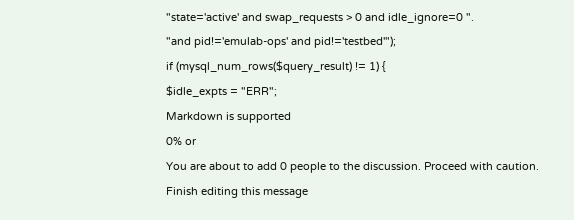"state='active' and swap_requests > 0 and idle_ignore=0 ".
"and pid!='emulab-ops' and pid!='testbed'");
if (mysql_num_rows($query_result) != 1) {
$idle_expts = "ERR";
Markdown is supported
0% or
You are about to add 0 people to the discussion. Proceed with caution.
Finish editing this message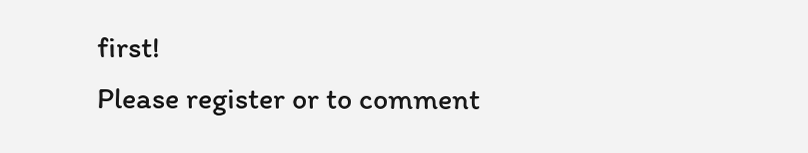first!
Please register or to comment